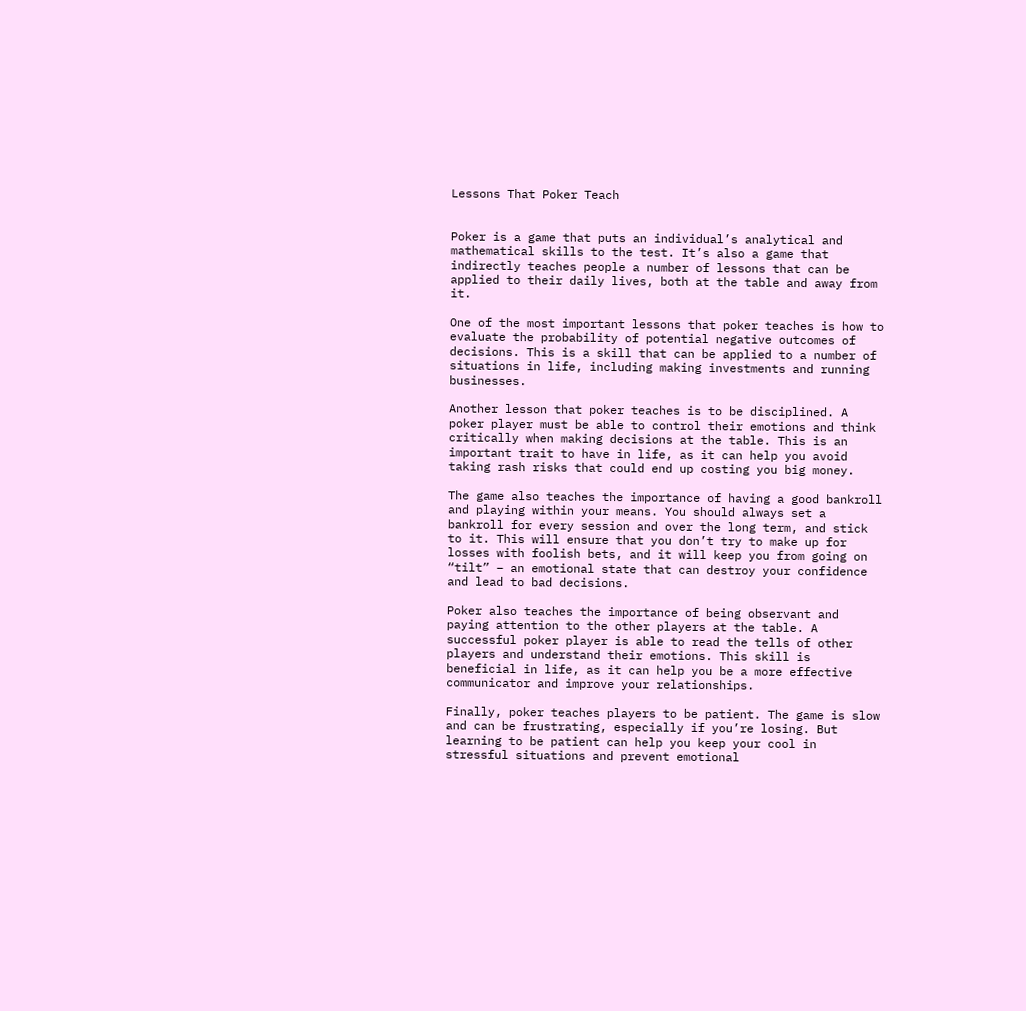Lessons That Poker Teach


Poker is a game that puts an individual’s analytical and mathematical skills to the test. It’s also a game that indirectly teaches people a number of lessons that can be applied to their daily lives, both at the table and away from it.

One of the most important lessons that poker teaches is how to evaluate the probability of potential negative outcomes of decisions. This is a skill that can be applied to a number of situations in life, including making investments and running businesses.

Another lesson that poker teaches is to be disciplined. A poker player must be able to control their emotions and think critically when making decisions at the table. This is an important trait to have in life, as it can help you avoid taking rash risks that could end up costing you big money.

The game also teaches the importance of having a good bankroll and playing within your means. You should always set a bankroll for every session and over the long term, and stick to it. This will ensure that you don’t try to make up for losses with foolish bets, and it will keep you from going on “tilt” – an emotional state that can destroy your confidence and lead to bad decisions.

Poker also teaches the importance of being observant and paying attention to the other players at the table. A successful poker player is able to read the tells of other players and understand their emotions. This skill is beneficial in life, as it can help you be a more effective communicator and improve your relationships.

Finally, poker teaches players to be patient. The game is slow and can be frustrating, especially if you’re losing. But learning to be patient can help you keep your cool in stressful situations and prevent emotional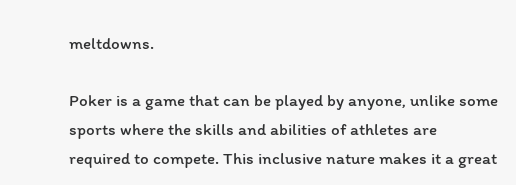meltdowns.

Poker is a game that can be played by anyone, unlike some sports where the skills and abilities of athletes are required to compete. This inclusive nature makes it a great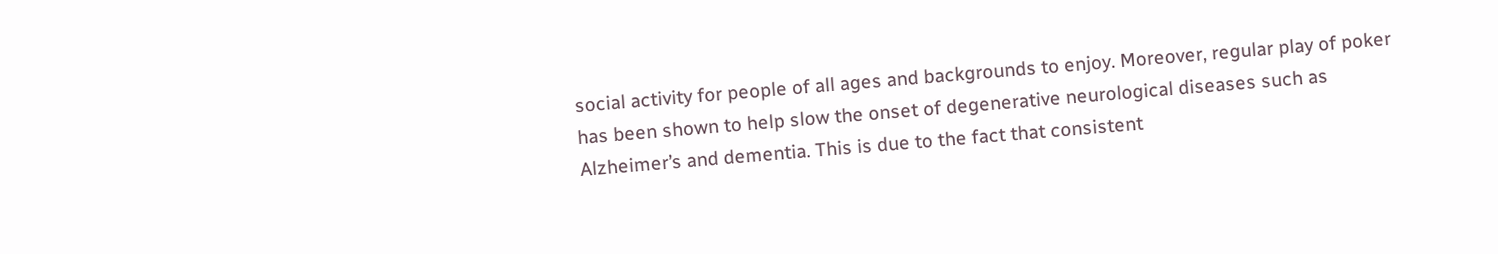social activity for people of all ages and backgrounds to enjoy. Moreover, regular play of poker has been shown to help slow the onset of degenerative neurological diseases such as Alzheimer’s and dementia. This is due to the fact that consistent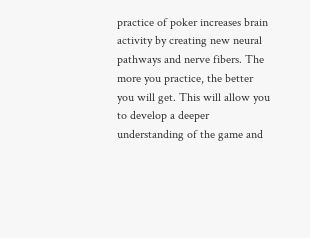practice of poker increases brain activity by creating new neural pathways and nerve fibers. The more you practice, the better you will get. This will allow you to develop a deeper understanding of the game and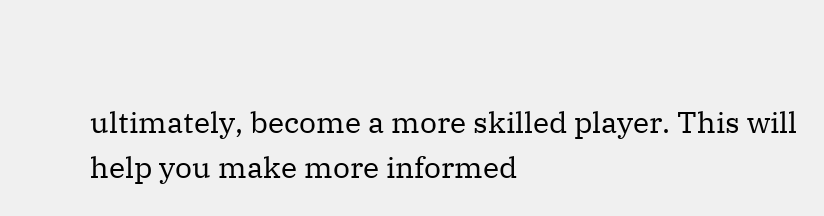ultimately, become a more skilled player. This will help you make more informed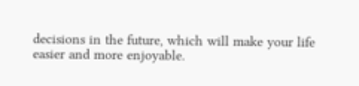decisions in the future, which will make your life easier and more enjoyable.